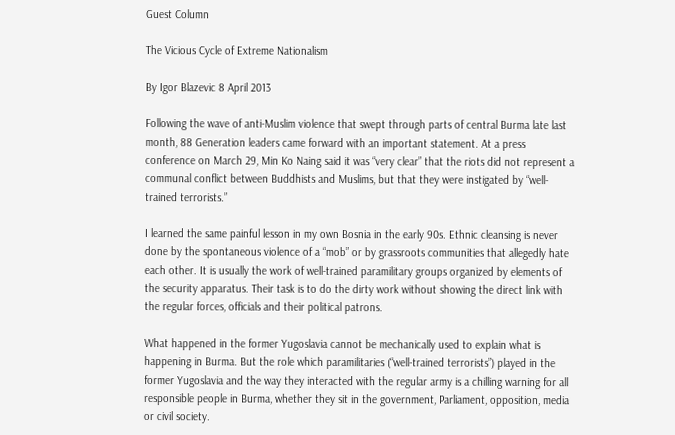Guest Column

The Vicious Cycle of Extreme Nationalism

By Igor Blazevic 8 April 2013

Following the wave of anti-Muslim violence that swept through parts of central Burma late last month, 88 Generation leaders came forward with an important statement. At a press conference on March 29, Min Ko Naing said it was “very clear” that the riots did not represent a communal conflict between Buddhists and Muslims, but that they were instigated by “well-trained terrorists.”

I learned the same painful lesson in my own Bosnia in the early 90s. Ethnic cleansing is never done by the spontaneous violence of a “mob” or by grassroots communities that allegedly hate each other. It is usually the work of well-trained paramilitary groups organized by elements of the security apparatus. Their task is to do the dirty work without showing the direct link with the regular forces, officials and their political patrons.

What happened in the former Yugoslavia cannot be mechanically used to explain what is happening in Burma. But the role which paramilitaries (“well-trained terrorists”) played in the former Yugoslavia and the way they interacted with the regular army is a chilling warning for all responsible people in Burma, whether they sit in the government, Parliament, opposition, media or civil society.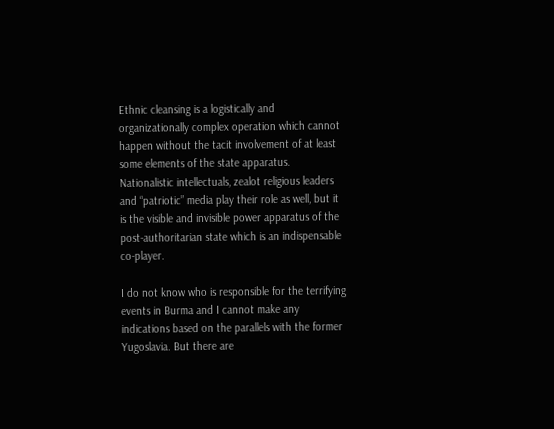Ethnic cleansing is a logistically and organizationally complex operation which cannot happen without the tacit involvement of at least some elements of the state apparatus. Nationalistic intellectuals, zealot religious leaders and “patriotic” media play their role as well, but it is the visible and invisible power apparatus of the post-authoritarian state which is an indispensable co-player.

I do not know who is responsible for the terrifying events in Burma and I cannot make any indications based on the parallels with the former Yugoslavia. But there are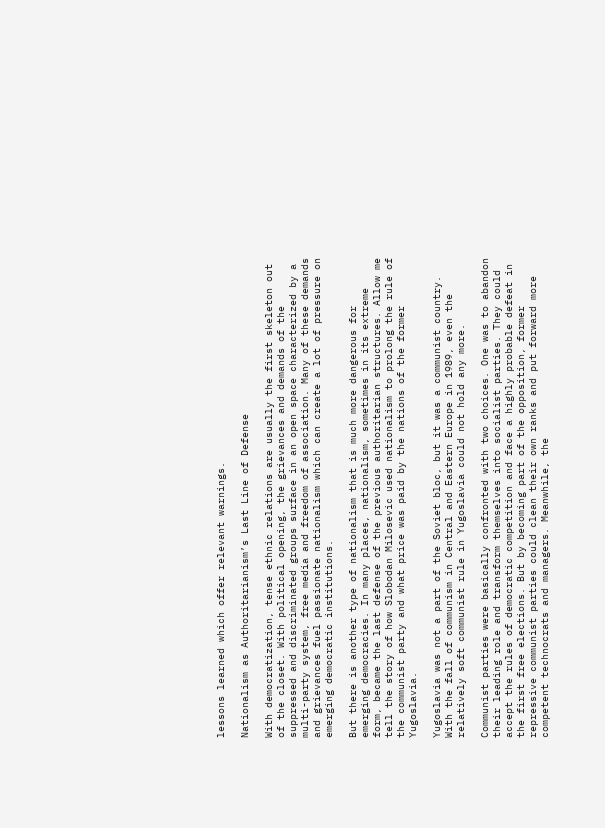lessons learned which offer relevant warnings.

Nationalism as Authoritarianism’s Last Line of Defense

With democratization, tense ethnic relations are usually the first skeleton out of the closet. With political opening, the grievances and demands of the suppressed and discriminated groups surface in an open space characterized by a multi-party system, free media and freedom of association. Many of these demands and grievances fuel passionate nationalism which can create a lot of pressure on emerging democratic institutions.

But there is another type of nationalism that is much more dangerous for emerging democracies. In many places, nationalism, sometimes in its extreme form, became the last defense of the previous authoritarian structures. Allow me tell the story of how Slobodan Milosevic used nationalism to prolong the rule of the communist party and what price was paid by the nations of the former Yugoslavia.

Yugoslavia was not a part of the Soviet bloc, but it was a communist country. With the fall of communism in Central and Eastern Europe in 1989, even the relatively soft communist rule in Yugoslavia could not hold any more.

Communist parties were basically confronted with two choices. One was to abandon their leading role and transform themselves into socialist parties. They could accept the rules of democratic competition and face a highly probable defeat in the first free elections. But by becoming part of the opposition, former repressive communist parties could clean their own ranks and put forward more competent technocrats and managers. Meanwhile, the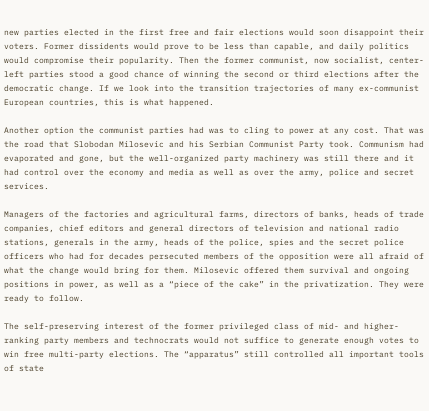new parties elected in the first free and fair elections would soon disappoint their voters. Former dissidents would prove to be less than capable, and daily politics would compromise their popularity. Then the former communist, now socialist, center-left parties stood a good chance of winning the second or third elections after the democratic change. If we look into the transition trajectories of many ex-communist European countries, this is what happened.

Another option the communist parties had was to cling to power at any cost. That was the road that Slobodan Milosevic and his Serbian Communist Party took. Communism had evaporated and gone, but the well-organized party machinery was still there and it had control over the economy and media as well as over the army, police and secret services.

Managers of the factories and agricultural farms, directors of banks, heads of trade companies, chief editors and general directors of television and national radio stations, generals in the army, heads of the police, spies and the secret police officers who had for decades persecuted members of the opposition were all afraid of what the change would bring for them. Milosevic offered them survival and ongoing positions in power, as well as a “piece of the cake” in the privatization. They were ready to follow.

The self-preserving interest of the former privileged class of mid- and higher-ranking party members and technocrats would not suffice to generate enough votes to win free multi-party elections. The “apparatus” still controlled all important tools of state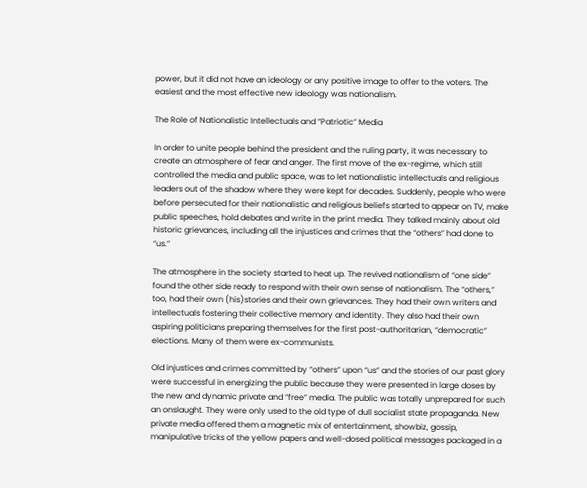power, but it did not have an ideology or any positive image to offer to the voters. The easiest and the most effective new ideology was nationalism.

The Role of Nationalistic Intellectuals and “Patriotic” Media

In order to unite people behind the president and the ruling party, it was necessary to create an atmosphere of fear and anger. The first move of the ex-regime, which still controlled the media and public space, was to let nationalistic intellectuals and religious leaders out of the shadow where they were kept for decades. Suddenly, people who were before persecuted for their nationalistic and religious beliefs started to appear on TV, make public speeches, hold debates and write in the print media. They talked mainly about old historic grievances, including all the injustices and crimes that the “others” had done to “us.”

The atmosphere in the society started to heat up. The revived nationalism of “one side” found the other side ready to respond with their own sense of nationalism. The “others,” too, had their own (his)stories and their own grievances. They had their own writers and intellectuals fostering their collective memory and identity. They also had their own aspiring politicians preparing themselves for the first post-authoritarian, “democratic” elections. Many of them were ex-communists.

Old injustices and crimes committed by “others” upon “us” and the stories of our past glory were successful in energizing the public because they were presented in large doses by the new and dynamic private and “free” media. The public was totally unprepared for such an onslaught. They were only used to the old type of dull socialist state propaganda. New private media offered them a magnetic mix of entertainment, showbiz, gossip, manipulative tricks of the yellow papers and well-dosed political messages packaged in a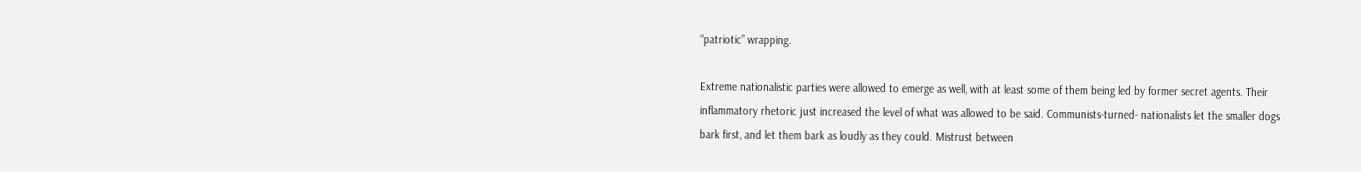“patriotic” wrapping.

Extreme nationalistic parties were allowed to emerge as well, with at least some of them being led by former secret agents. Their inflammatory rhetoric just increased the level of what was allowed to be said. Communists-turned- nationalists let the smaller dogs bark first, and let them bark as loudly as they could. Mistrust between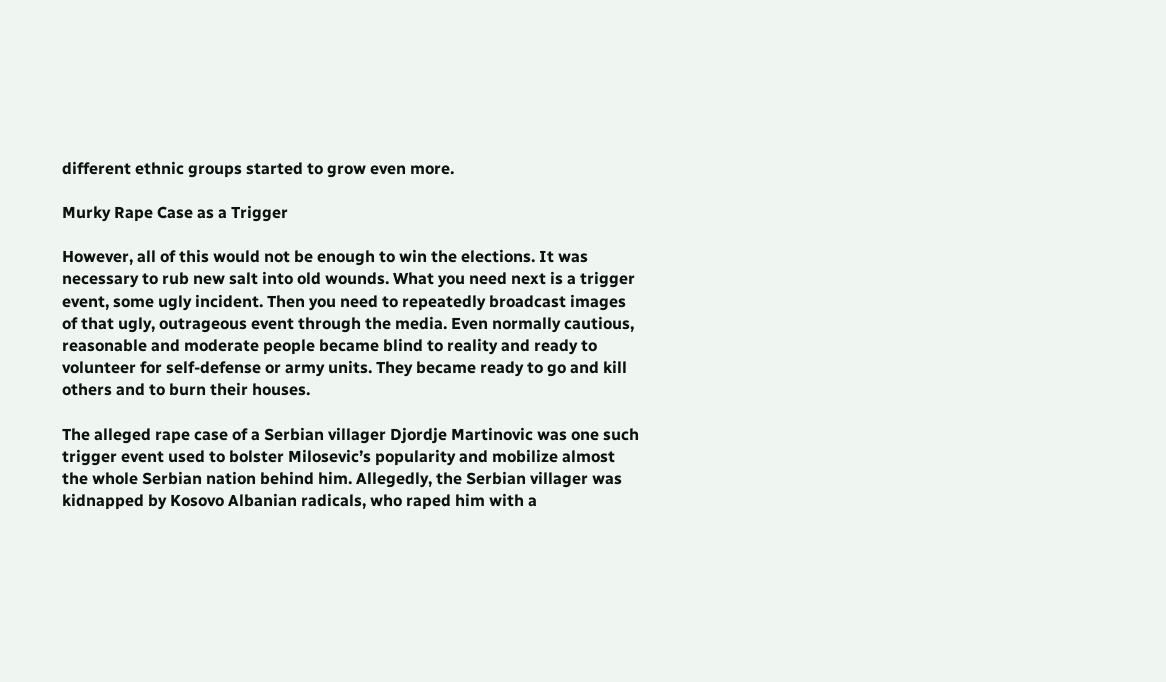different ethnic groups started to grow even more.

Murky Rape Case as a Trigger

However, all of this would not be enough to win the elections. It was necessary to rub new salt into old wounds. What you need next is a trigger event, some ugly incident. Then you need to repeatedly broadcast images of that ugly, outrageous event through the media. Even normally cautious, reasonable and moderate people became blind to reality and ready to volunteer for self-defense or army units. They became ready to go and kill others and to burn their houses.

The alleged rape case of a Serbian villager Djordje Martinovic was one such trigger event used to bolster Milosevic’s popularity and mobilize almost the whole Serbian nation behind him. Allegedly, the Serbian villager was kidnapped by Kosovo Albanian radicals, who raped him with a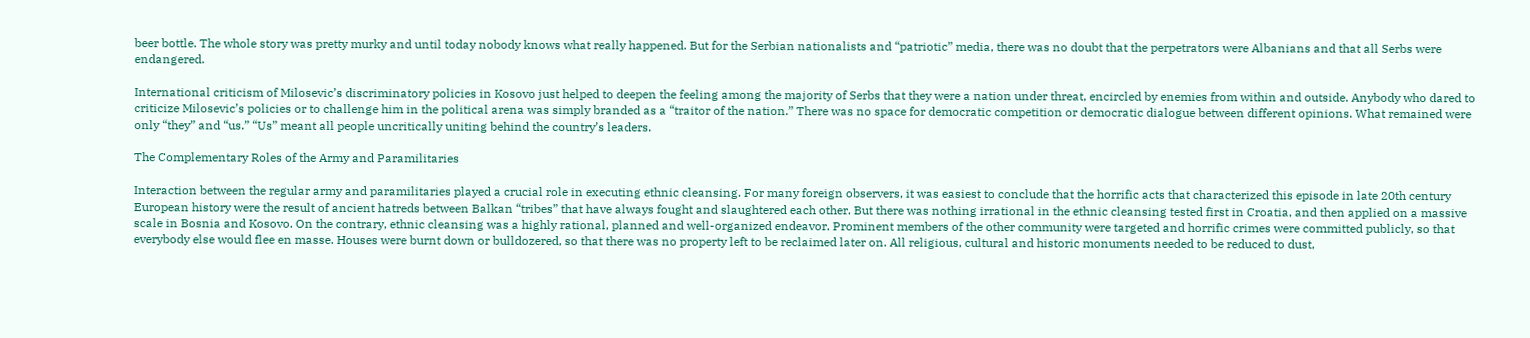beer bottle. The whole story was pretty murky and until today nobody knows what really happened. But for the Serbian nationalists and “patriotic” media, there was no doubt that the perpetrators were Albanians and that all Serbs were endangered.

International criticism of Milosevic’s discriminatory policies in Kosovo just helped to deepen the feeling among the majority of Serbs that they were a nation under threat, encircled by enemies from within and outside. Anybody who dared to criticize Milosevic’s policies or to challenge him in the political arena was simply branded as a “traitor of the nation.” There was no space for democratic competition or democratic dialogue between different opinions. What remained were only “they” and “us.” “Us” meant all people uncritically uniting behind the country’s leaders.

The Complementary Roles of the Army and Paramilitaries

Interaction between the regular army and paramilitaries played a crucial role in executing ethnic cleansing. For many foreign observers, it was easiest to conclude that the horrific acts that characterized this episode in late 20th century European history were the result of ancient hatreds between Balkan “tribes” that have always fought and slaughtered each other. But there was nothing irrational in the ethnic cleansing tested first in Croatia, and then applied on a massive scale in Bosnia and Kosovo. On the contrary, ethnic cleansing was a highly rational, planned and well-organized endeavor. Prominent members of the other community were targeted and horrific crimes were committed publicly, so that everybody else would flee en masse. Houses were burnt down or bulldozered, so that there was no property left to be reclaimed later on. All religious, cultural and historic monuments needed to be reduced to dust,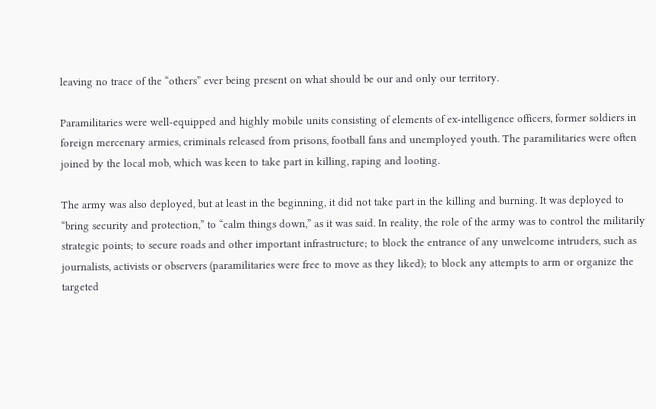leaving no trace of the “others” ever being present on what should be our and only our territory.

Paramilitaries were well-equipped and highly mobile units consisting of elements of ex-intelligence officers, former soldiers in foreign mercenary armies, criminals released from prisons, football fans and unemployed youth. The paramilitaries were often joined by the local mob, which was keen to take part in killing, raping and looting.

The army was also deployed, but at least in the beginning, it did not take part in the killing and burning. It was deployed to “bring security and protection,” to “calm things down,” as it was said. In reality, the role of the army was to control the militarily strategic points; to secure roads and other important infrastructure; to block the entrance of any unwelcome intruders, such as journalists, activists or observers (paramilitaries were free to move as they liked); to block any attempts to arm or organize the targeted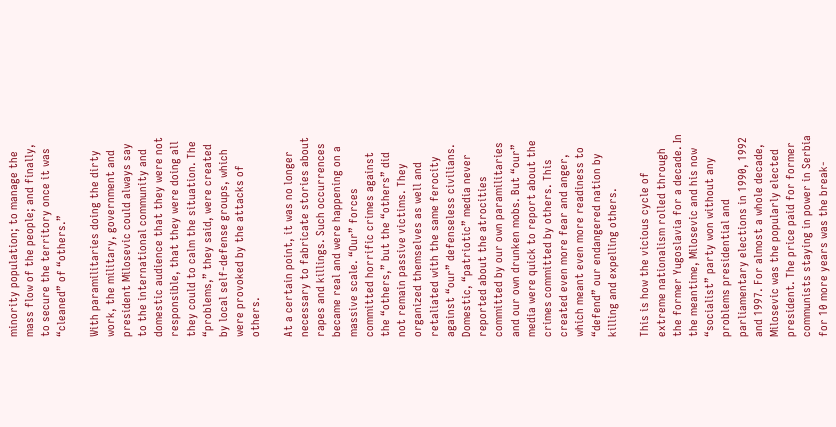minority population; to manage the mass flow of the people; and finally, to secure the territory once it was “cleaned” of “others.”

With paramilitaries doing the dirty work, the military, government and president Milosevic could always say to the international community and domestic audience that they were not responsible, that they were doing all they could to calm the situation. The “problems,” they said, were created by local self-defense groups, which were provoked by the attacks of others.

At a certain point, it was no longer necessary to fabricate stories about rapes and killings. Such occurrences became real and were happening on a massive scale. “Our” forces committed horrific crimes against the “others,” but the “others” did not remain passive victims. They organized themselves as well and retaliated with the same ferocity against “our” defenseless civilians. Domestic, “patriotic” media never reported about the atrocities committed by our own paramilitaries and our own drunken mobs. But “our” media were quick to report about the crimes committed by others. This created even more fear and anger, which meant even more readiness to “defend” our endangered nation by killing and expelling others.

This is how the vicious cycle of extreme nationalism rolled through the former Yugoslavia for a decade. In the meantime, Milosevic and his now “socialist” party won without any problems presidential and parliamentary elections in 1990, 1992 and 1997. For almost a whole decade, Milosevic was the popularly elected president. The price paid for former communists staying in power in Serbia for 10 more years was the break-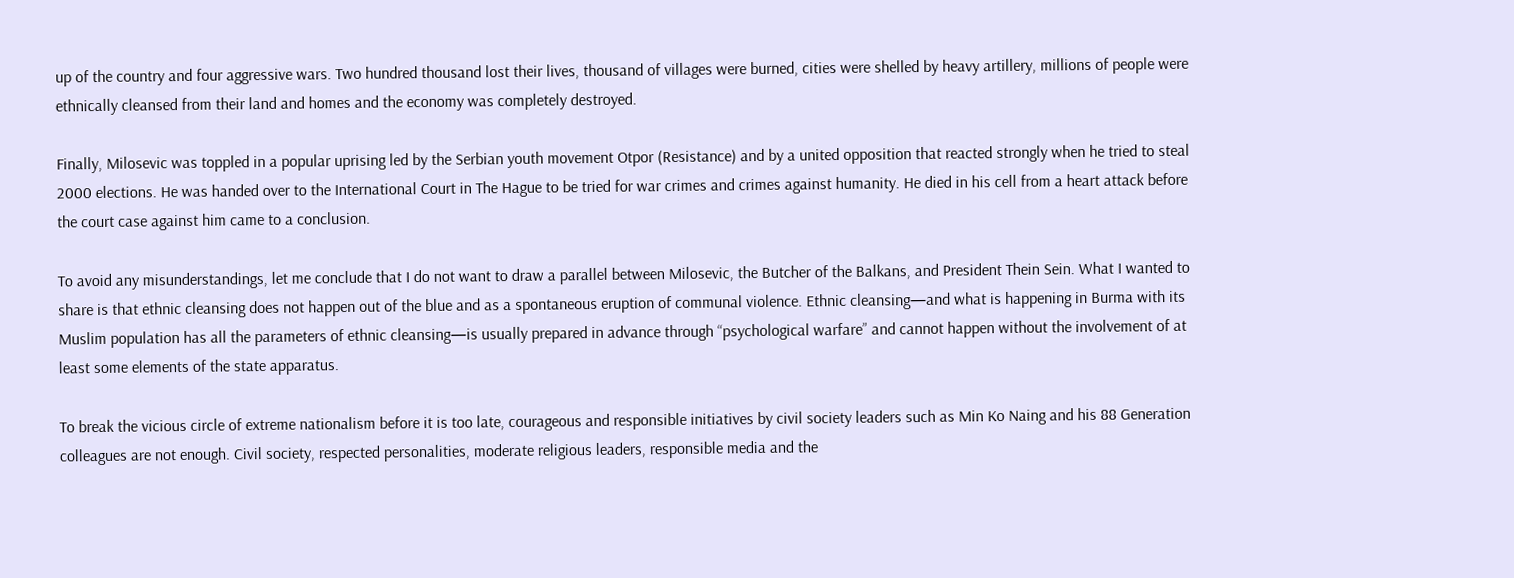up of the country and four aggressive wars. Two hundred thousand lost their lives, thousand of villages were burned, cities were shelled by heavy artillery, millions of people were ethnically cleansed from their land and homes and the economy was completely destroyed.

Finally, Milosevic was toppled in a popular uprising led by the Serbian youth movement Otpor (Resistance) and by a united opposition that reacted strongly when he tried to steal 2000 elections. He was handed over to the International Court in The Hague to be tried for war crimes and crimes against humanity. He died in his cell from a heart attack before the court case against him came to a conclusion.

To avoid any misunderstandings, let me conclude that I do not want to draw a parallel between Milosevic, the Butcher of the Balkans, and President Thein Sein. What I wanted to share is that ethnic cleansing does not happen out of the blue and as a spontaneous eruption of communal violence. Ethnic cleansing—and what is happening in Burma with its Muslim population has all the parameters of ethnic cleansing—is usually prepared in advance through “psychological warfare” and cannot happen without the involvement of at least some elements of the state apparatus.

To break the vicious circle of extreme nationalism before it is too late, courageous and responsible initiatives by civil society leaders such as Min Ko Naing and his 88 Generation colleagues are not enough. Civil society, respected personalities, moderate religious leaders, responsible media and the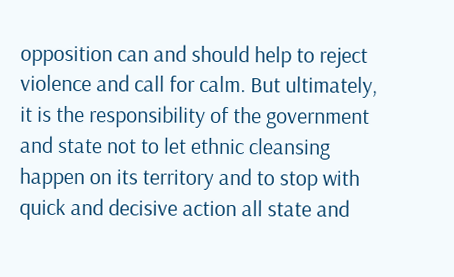opposition can and should help to reject violence and call for calm. But ultimately, it is the responsibility of the government and state not to let ethnic cleansing happen on its territory and to stop with quick and decisive action all state and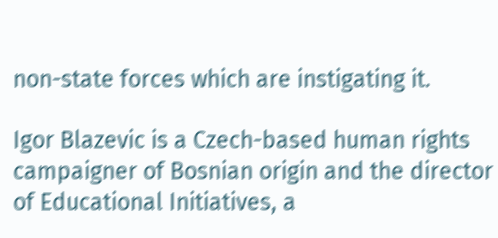non-state forces which are instigating it.

Igor Blazevic is a Czech-based human rights campaigner of Bosnian origin and the director of Educational Initiatives, a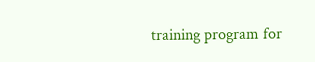training program for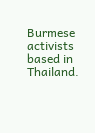Burmese activists based in Thailand.